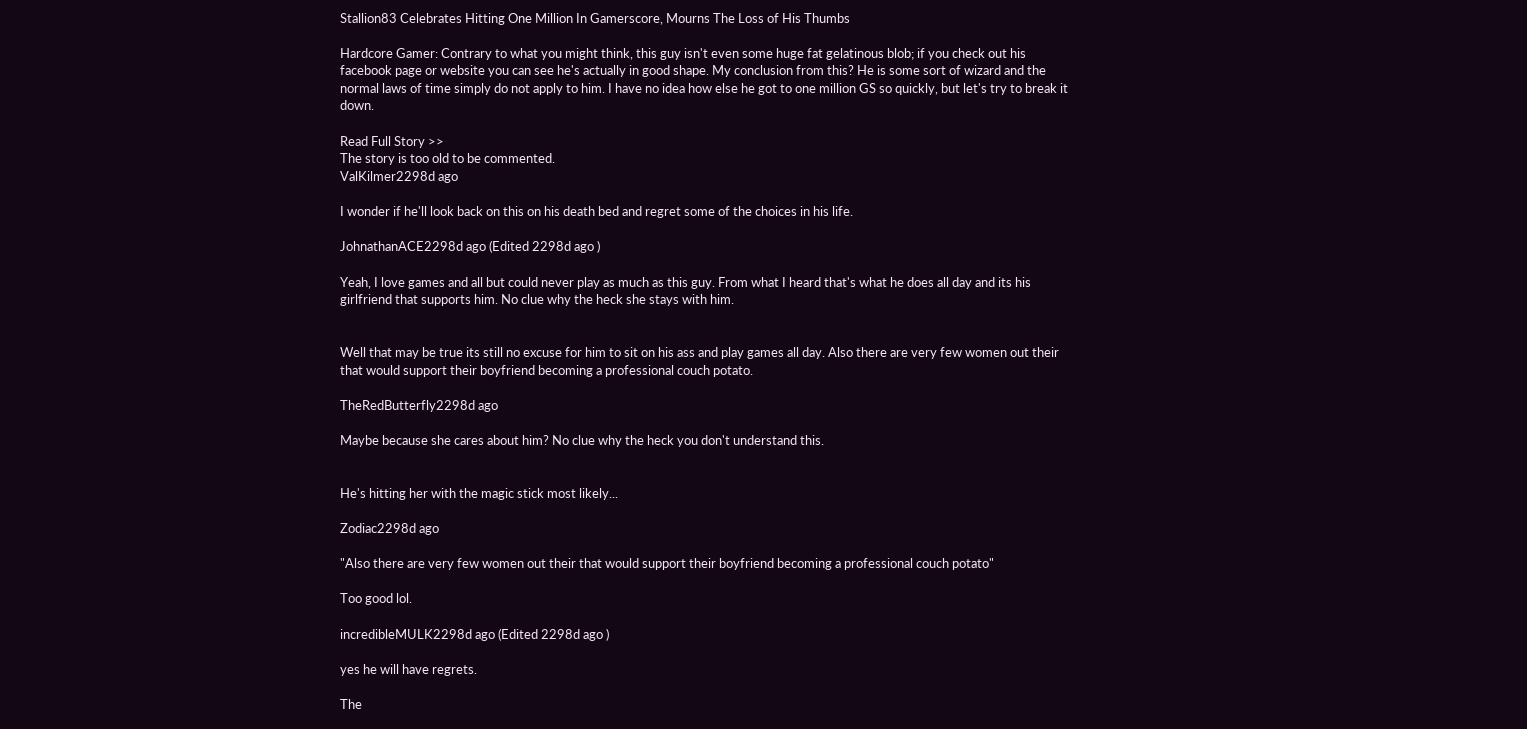Stallion83 Celebrates Hitting One Million In Gamerscore, Mourns The Loss of His Thumbs

Hardcore Gamer: Contrary to what you might think, this guy isn't even some huge fat gelatinous blob; if you check out his facebook page or website you can see he's actually in good shape. My conclusion from this? He is some sort of wizard and the normal laws of time simply do not apply to him. I have no idea how else he got to one million GS so quickly, but let's try to break it down.

Read Full Story >>
The story is too old to be commented.
ValKilmer2298d ago

I wonder if he'll look back on this on his death bed and regret some of the choices in his life.

JohnathanACE2298d ago (Edited 2298d ago )

Yeah, I love games and all but could never play as much as this guy. From what I heard that's what he does all day and its his girlfriend that supports him. No clue why the heck she stays with him.


Well that may be true its still no excuse for him to sit on his ass and play games all day. Also there are very few women out their that would support their boyfriend becoming a professional couch potato.

TheRedButterfly2298d ago

Maybe because she cares about him? No clue why the heck you don't understand this.


He's hitting her with the magic stick most likely...

Zodiac2298d ago

"Also there are very few women out their that would support their boyfriend becoming a professional couch potato"

Too good lol.

incredibleMULK2298d ago (Edited 2298d ago )

yes he will have regrets.

The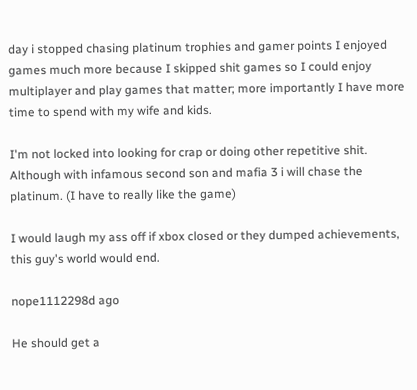day i stopped chasing platinum trophies and gamer points I enjoyed games much more because I skipped shit games so I could enjoy multiplayer and play games that matter; more importantly I have more time to spend with my wife and kids.

I'm not locked into looking for crap or doing other repetitive shit. Although with infamous second son and mafia 3 i will chase the platinum. (I have to really like the game)

I would laugh my ass off if xbox closed or they dumped achievements, this guy's world would end.

nope1112298d ago

He should get a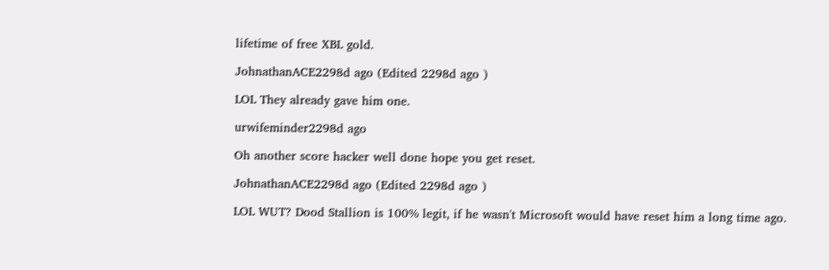lifetime of free XBL gold.

JohnathanACE2298d ago (Edited 2298d ago )

LOL They already gave him one.

urwifeminder2298d ago

Oh another score hacker well done hope you get reset.

JohnathanACE2298d ago (Edited 2298d ago )

LOL WUT? Dood Stallion is 100% legit, if he wasn't Microsoft would have reset him a long time ago.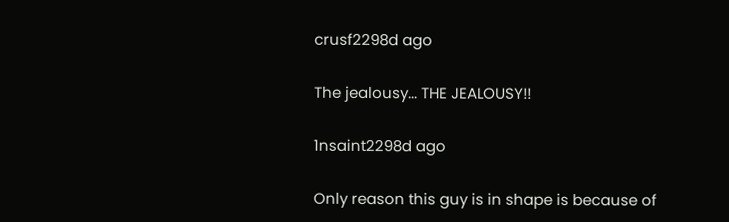crusf2298d ago

The jealousy... THE JEALOUSY!!

1nsaint2298d ago

Only reason this guy is in shape is because of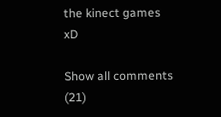the kinect games xD

Show all comments (21)